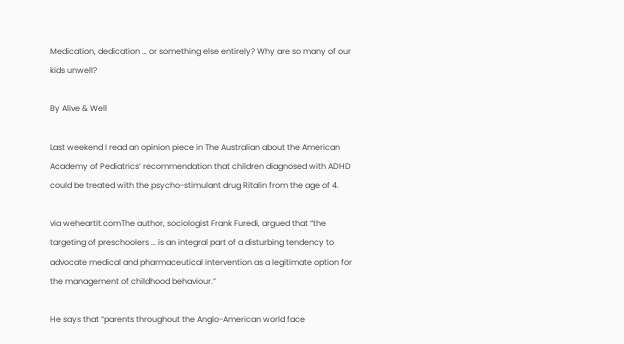Medication, dedication … or something else entirely? Why are so many of our kids unwell?

By Alive & Well

Last weekend I read an opinion piece in The Australian about the American Academy of Pediatrics’ recommendation that children diagnosed with ADHD could be treated with the psycho-stimulant drug Ritalin from the age of 4.

via weheartit.comThe author, sociologist Frank Furedi, argued that “the targeting of preschoolers … is an integral part of a disturbing tendency to advocate medical and pharmaceutical intervention as a legitimate option for the management of childhood behaviour.”

He says that “parents throughout the Anglo-American world face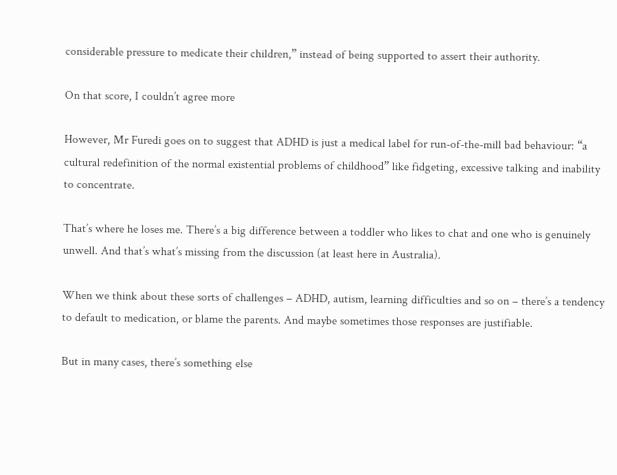considerable pressure to medicate their children,” instead of being supported to assert their authority.

On that score, I couldn’t agree more

However, Mr Furedi goes on to suggest that ADHD is just a medical label for run-of-the-mill bad behaviour: “a cultural redefinition of the normal existential problems of childhood” like fidgeting, excessive talking and inability to concentrate.

That’s where he loses me. There’s a big difference between a toddler who likes to chat and one who is genuinely unwell. And that’s what’s missing from the discussion (at least here in Australia).

When we think about these sorts of challenges – ADHD, autism, learning difficulties and so on – there’s a tendency to default to medication, or blame the parents. And maybe sometimes those responses are justifiable.

But in many cases, there’s something else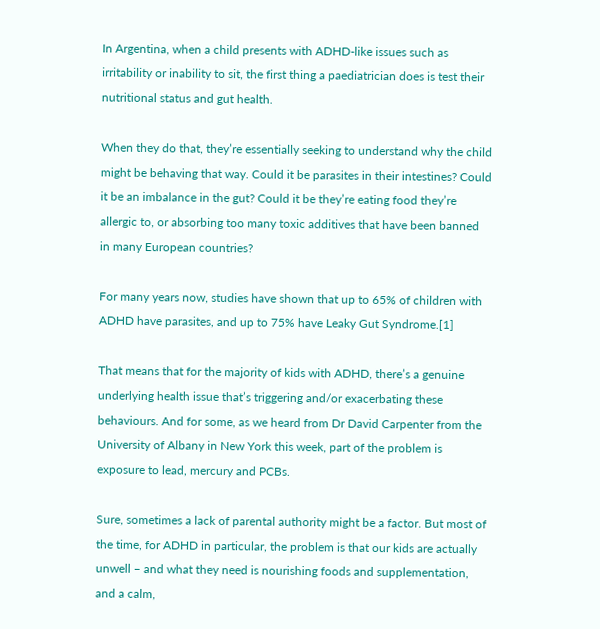In Argentina, when a child presents with ADHD-like issues such as irritability or inability to sit, the first thing a paediatrician does is test their nutritional status and gut health.

When they do that, they’re essentially seeking to understand why the child might be behaving that way. Could it be parasites in their intestines? Could it be an imbalance in the gut? Could it be they’re eating food they’re allergic to, or absorbing too many toxic additives that have been banned in many European countries?

For many years now, studies have shown that up to 65% of children with ADHD have parasites, and up to 75% have Leaky Gut Syndrome.[1]

That means that for the majority of kids with ADHD, there’s a genuine underlying health issue that’s triggering and/or exacerbating these behaviours. And for some, as we heard from Dr David Carpenter from the University of Albany in New York this week, part of the problem is exposure to lead, mercury and PCBs.

Sure, sometimes a lack of parental authority might be a factor. But most of the time, for ADHD in particular, the problem is that our kids are actually unwell – and what they need is nourishing foods and supplementation, and a calm,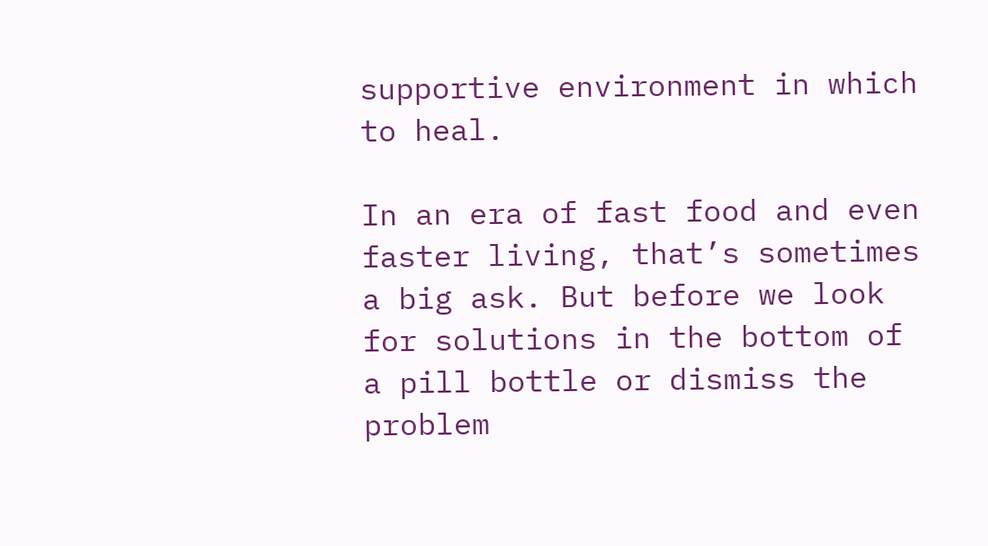supportive environment in which to heal.

In an era of fast food and even faster living, that’s sometimes a big ask. But before we look for solutions in the bottom of a pill bottle or dismiss the problem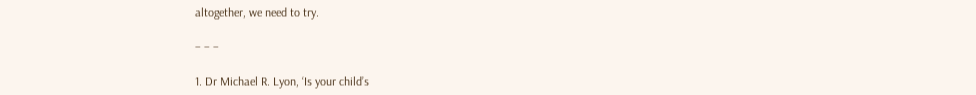altogether, we need to try.

– – –

1. Dr Michael R. Lyon, ‘Is your child’s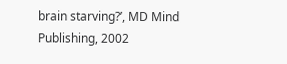brain starving?’, MD Mind Publishing, 2002